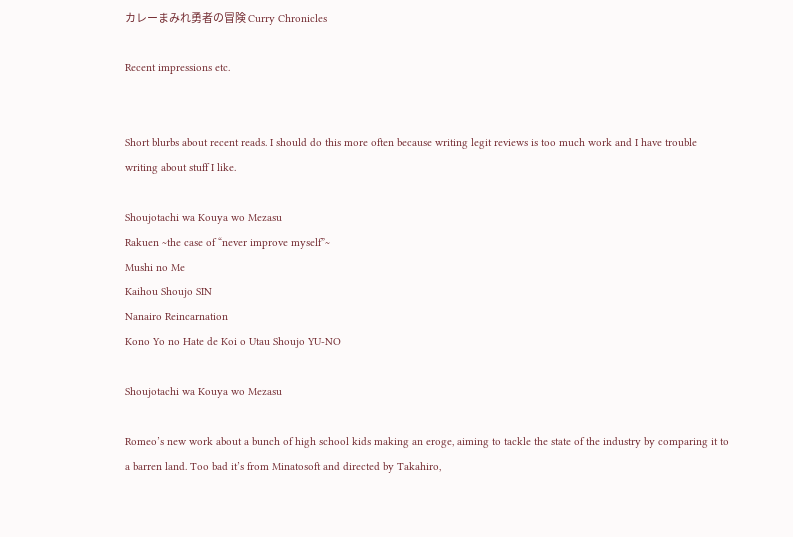カレーまみれ勇者の冒険 Curry Chronicles

Recent impressions etc.


Short blurbs about recent reads. I should do this more often because writing legit reviews is too much work and I have trouble writing about stuff I like.

Shoujotachi wa Kouya wo Mezasu
Rakuen ~the case of “never improve myself”~
Mushi no Me
Kaihou Shoujo SIN
Nanairo Reincarnation
Kono Yo no Hate de Koi o Utau Shoujo YU-NO

Shoujotachi wa Kouya wo Mezasu

Romeo’s new work about a bunch of high school kids making an eroge, aiming to tackle the state of the industry by comparing it to a barren land. Too bad it’s from Minatosoft and directed by Takahiro,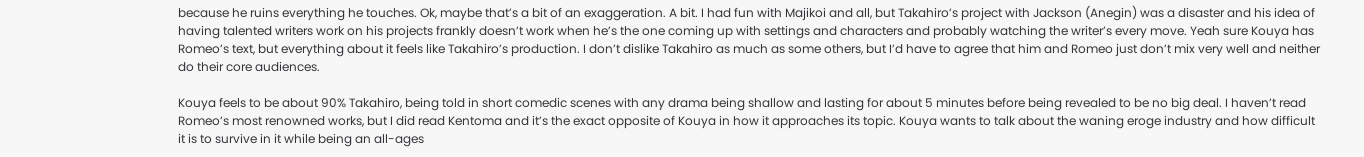because he ruins everything he touches. Ok, maybe that’s a bit of an exaggeration. A bit. I had fun with Majikoi and all, but Takahiro’s project with Jackson (Anegin) was a disaster and his idea of having talented writers work on his projects frankly doesn’t work when he’s the one coming up with settings and characters and probably watching the writer’s every move. Yeah sure Kouya has Romeo’s text, but everything about it feels like Takahiro’s production. I don’t dislike Takahiro as much as some others, but I’d have to agree that him and Romeo just don’t mix very well and neither do their core audiences.

Kouya feels to be about 90% Takahiro, being told in short comedic scenes with any drama being shallow and lasting for about 5 minutes before being revealed to be no big deal. I haven’t read Romeo’s most renowned works, but I did read Kentoma and it’s the exact opposite of Kouya in how it approaches its topic. Kouya wants to talk about the waning eroge industry and how difficult it is to survive in it while being an all-ages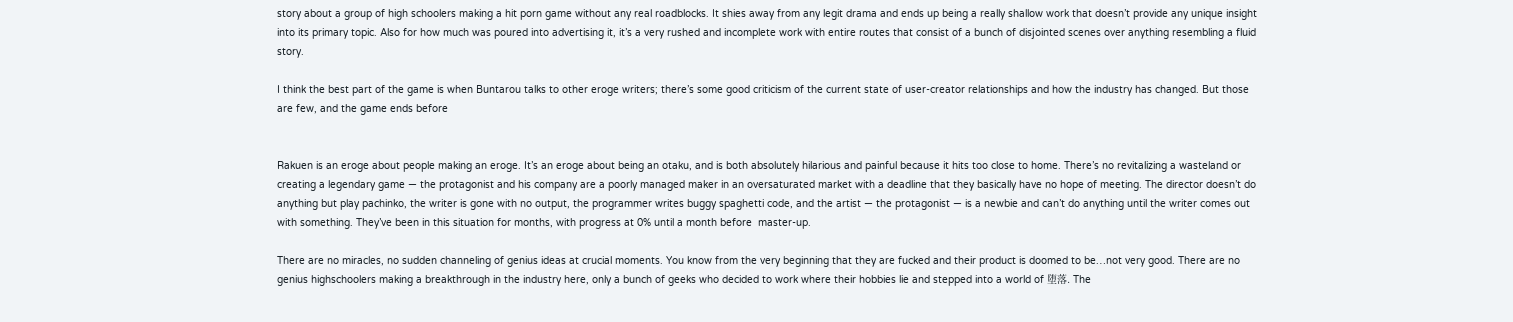story about a group of high schoolers making a hit porn game without any real roadblocks. It shies away from any legit drama and ends up being a really shallow work that doesn’t provide any unique insight into its primary topic. Also for how much was poured into advertising it, it’s a very rushed and incomplete work with entire routes that consist of a bunch of disjointed scenes over anything resembling a fluid story.

I think the best part of the game is when Buntarou talks to other eroge writers; there’s some good criticism of the current state of user-creator relationships and how the industry has changed. But those are few, and the game ends before


Rakuen is an eroge about people making an eroge. It’s an eroge about being an otaku, and is both absolutely hilarious and painful because it hits too close to home. There’s no revitalizing a wasteland or creating a legendary game — the protagonist and his company are a poorly managed maker in an oversaturated market with a deadline that they basically have no hope of meeting. The director doesn’t do anything but play pachinko, the writer is gone with no output, the programmer writes buggy spaghetti code, and the artist — the protagonist — is a newbie and can’t do anything until the writer comes out with something. They’ve been in this situation for months, with progress at 0% until a month before  master-up.

There are no miracles, no sudden channeling of genius ideas at crucial moments. You know from the very beginning that they are fucked and their product is doomed to be…not very good. There are no genius highschoolers making a breakthrough in the industry here, only a bunch of geeks who decided to work where their hobbies lie and stepped into a world of 堕落. The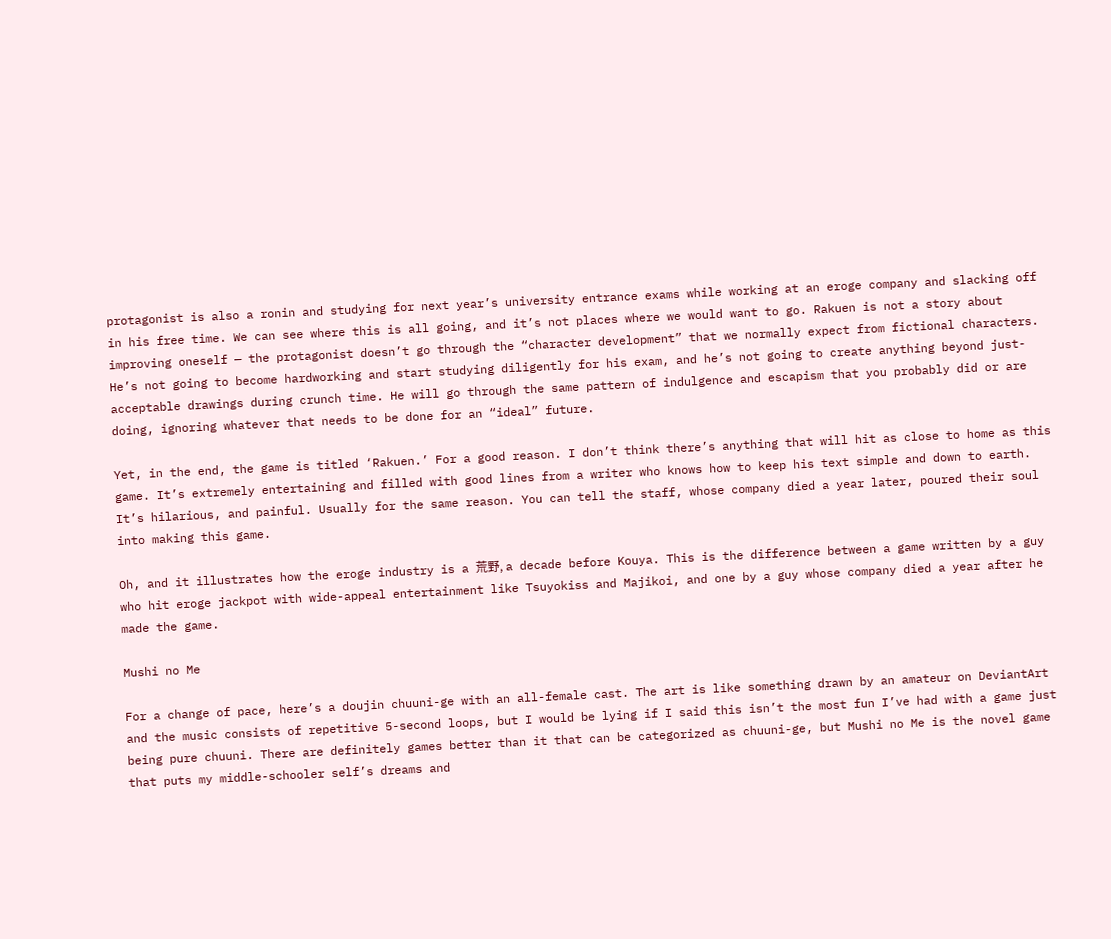protagonist is also a ronin and studying for next year’s university entrance exams while working at an eroge company and slacking off in his free time. We can see where this is all going, and it’s not places where we would want to go. Rakuen is not a story about improving oneself — the protagonist doesn’t go through the “character development” that we normally expect from fictional characters. He’s not going to become hardworking and start studying diligently for his exam, and he’s not going to create anything beyond just-acceptable drawings during crunch time. He will go through the same pattern of indulgence and escapism that you probably did or are doing, ignoring whatever that needs to be done for an “ideal” future.

Yet, in the end, the game is titled ‘Rakuen.’ For a good reason. I don’t think there’s anything that will hit as close to home as this game. It’s extremely entertaining and filled with good lines from a writer who knows how to keep his text simple and down to earth. It’s hilarious, and painful. Usually for the same reason. You can tell the staff, whose company died a year later, poured their soul into making this game.

Oh, and it illustrates how the eroge industry is a 荒野, a decade before Kouya. This is the difference between a game written by a guy who hit eroge jackpot with wide-appeal entertainment like Tsuyokiss and Majikoi, and one by a guy whose company died a year after he made the game.

Mushi no Me

For a change of pace, here’s a doujin chuuni-ge with an all-female cast. The art is like something drawn by an amateur on DeviantArt and the music consists of repetitive 5-second loops, but I would be lying if I said this isn’t the most fun I’ve had with a game just being pure chuuni. There are definitely games better than it that can be categorized as chuuni-ge, but Mushi no Me is the novel game that puts my middle-schooler self’s dreams and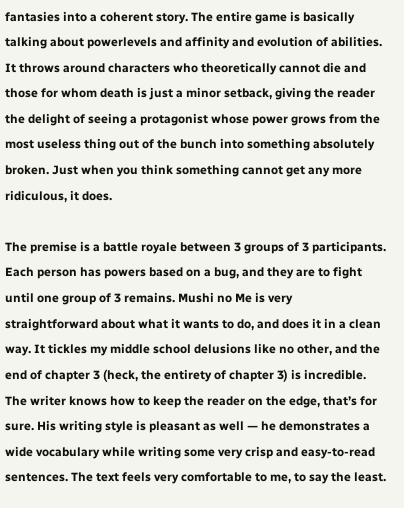fantasies into a coherent story. The entire game is basically talking about powerlevels and affinity and evolution of abilities. It throws around characters who theoretically cannot die and those for whom death is just a minor setback, giving the reader the delight of seeing a protagonist whose power grows from the most useless thing out of the bunch into something absolutely broken. Just when you think something cannot get any more ridiculous, it does.

The premise is a battle royale between 3 groups of 3 participants. Each person has powers based on a bug, and they are to fight until one group of 3 remains. Mushi no Me is very straightforward about what it wants to do, and does it in a clean way. It tickles my middle school delusions like no other, and the end of chapter 3 (heck, the entirety of chapter 3) is incredible. The writer knows how to keep the reader on the edge, that’s for sure. His writing style is pleasant as well — he demonstrates a wide vocabulary while writing some very crisp and easy-to-read sentences. The text feels very comfortable to me, to say the least.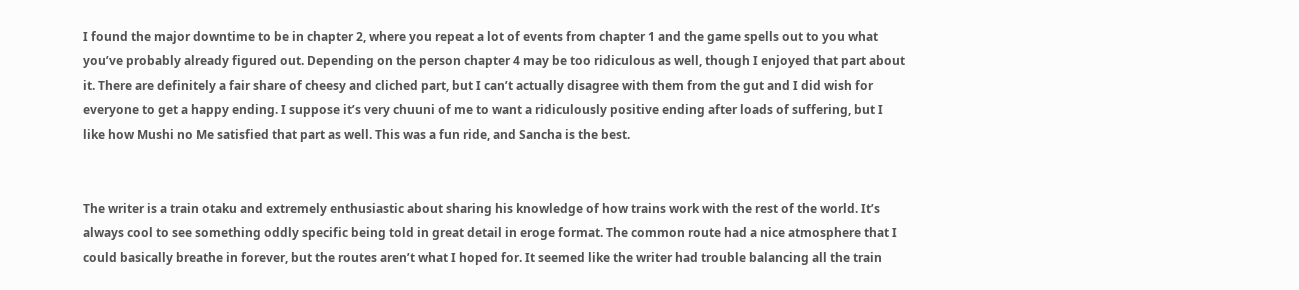I found the major downtime to be in chapter 2, where you repeat a lot of events from chapter 1 and the game spells out to you what you’ve probably already figured out. Depending on the person chapter 4 may be too ridiculous as well, though I enjoyed that part about it. There are definitely a fair share of cheesy and cliched part, but I can’t actually disagree with them from the gut and I did wish for everyone to get a happy ending. I suppose it’s very chuuni of me to want a ridiculously positive ending after loads of suffering, but I like how Mushi no Me satisfied that part as well. This was a fun ride, and Sancha is the best.


The writer is a train otaku and extremely enthusiastic about sharing his knowledge of how trains work with the rest of the world. It’s always cool to see something oddly specific being told in great detail in eroge format. The common route had a nice atmosphere that I could basically breathe in forever, but the routes aren’t what I hoped for. It seemed like the writer had trouble balancing all the train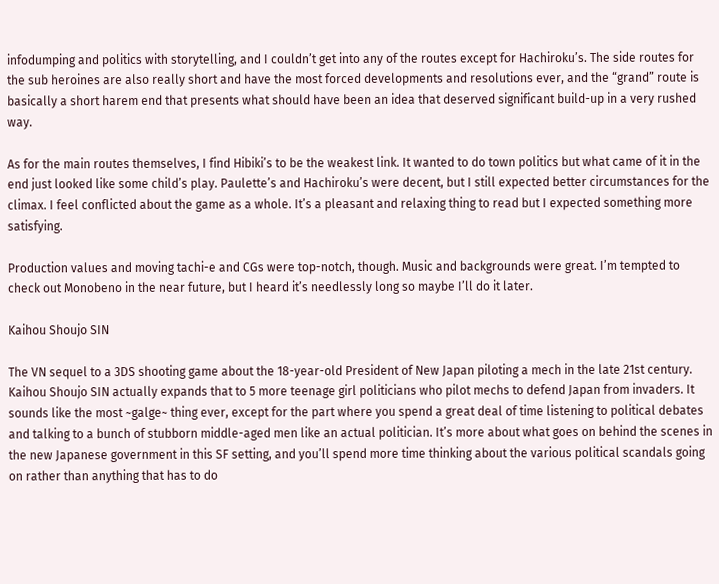infodumping and politics with storytelling, and I couldn’t get into any of the routes except for Hachiroku’s. The side routes for the sub heroines are also really short and have the most forced developments and resolutions ever, and the “grand” route is basically a short harem end that presents what should have been an idea that deserved significant build-up in a very rushed way.

As for the main routes themselves, I find Hibiki’s to be the weakest link. It wanted to do town politics but what came of it in the end just looked like some child’s play. Paulette’s and Hachiroku’s were decent, but I still expected better circumstances for the climax. I feel conflicted about the game as a whole. It’s a pleasant and relaxing thing to read but I expected something more satisfying.

Production values and moving tachi-e and CGs were top-notch, though. Music and backgrounds were great. I’m tempted to check out Monobeno in the near future, but I heard it’s needlessly long so maybe I’ll do it later.

Kaihou Shoujo SIN

The VN sequel to a 3DS shooting game about the 18-year-old President of New Japan piloting a mech in the late 21st century. Kaihou Shoujo SIN actually expands that to 5 more teenage girl politicians who pilot mechs to defend Japan from invaders. It sounds like the most ~galge~ thing ever, except for the part where you spend a great deal of time listening to political debates and talking to a bunch of stubborn middle-aged men like an actual politician. It’s more about what goes on behind the scenes in the new Japanese government in this SF setting, and you’ll spend more time thinking about the various political scandals going on rather than anything that has to do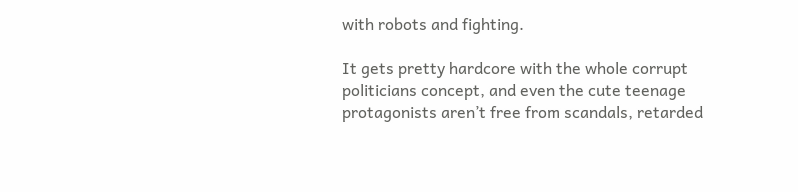with robots and fighting.

It gets pretty hardcore with the whole corrupt politicians concept, and even the cute teenage protagonists aren’t free from scandals, retarded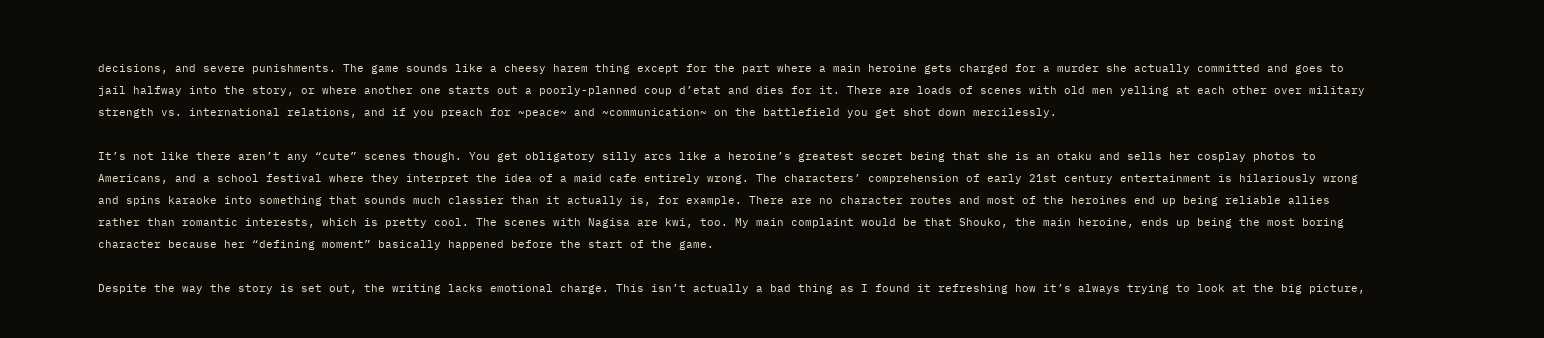decisions, and severe punishments. The game sounds like a cheesy harem thing except for the part where a main heroine gets charged for a murder she actually committed and goes to jail halfway into the story, or where another one starts out a poorly-planned coup d’etat and dies for it. There are loads of scenes with old men yelling at each other over military strength vs. international relations, and if you preach for ~peace~ and ~communication~ on the battlefield you get shot down mercilessly.

It’s not like there aren’t any “cute” scenes though. You get obligatory silly arcs like a heroine’s greatest secret being that she is an otaku and sells her cosplay photos to Americans, and a school festival where they interpret the idea of a maid cafe entirely wrong. The characters’ comprehension of early 21st century entertainment is hilariously wrong and spins karaoke into something that sounds much classier than it actually is, for example. There are no character routes and most of the heroines end up being reliable allies rather than romantic interests, which is pretty cool. The scenes with Nagisa are kwi, too. My main complaint would be that Shouko, the main heroine, ends up being the most boring character because her “defining moment” basically happened before the start of the game.

Despite the way the story is set out, the writing lacks emotional charge. This isn’t actually a bad thing as I found it refreshing how it’s always trying to look at the big picture,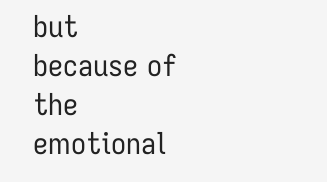but because of the emotional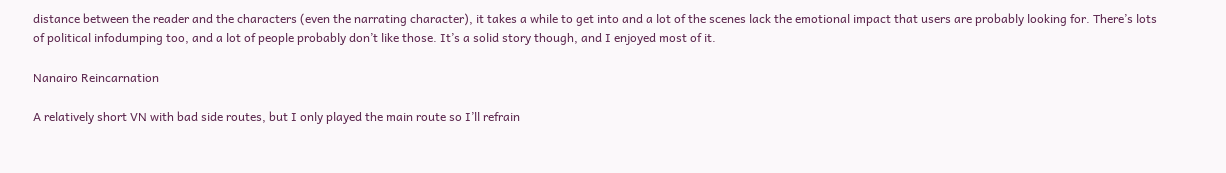distance between the reader and the characters (even the narrating character), it takes a while to get into and a lot of the scenes lack the emotional impact that users are probably looking for. There’s lots of political infodumping too, and a lot of people probably don’t like those. It’s a solid story though, and I enjoyed most of it.

Nanairo Reincarnation

A relatively short VN with bad side routes, but I only played the main route so I’ll refrain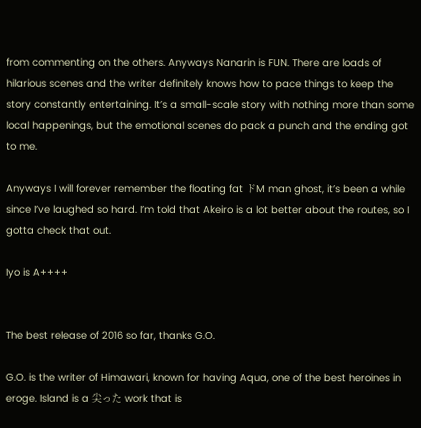from commenting on the others. Anyways Nanarin is FUN. There are loads of hilarious scenes and the writer definitely knows how to pace things to keep the story constantly entertaining. It’s a small-scale story with nothing more than some local happenings, but the emotional scenes do pack a punch and the ending got to me.

Anyways I will forever remember the floating fat ドM man ghost, it’s been a while since I’ve laughed so hard. I’m told that Akeiro is a lot better about the routes, so I gotta check that out.

Iyo is A++++


The best release of 2016 so far, thanks G.O.

G.O. is the writer of Himawari, known for having Aqua, one of the best heroines in eroge. Island is a 尖った work that is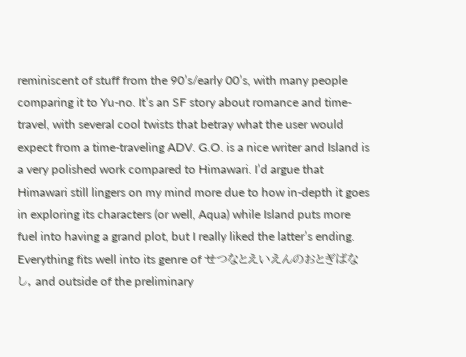reminiscent of stuff from the 90’s/early 00’s, with many people comparing it to Yu-no. It’s an SF story about romance and time-travel, with several cool twists that betray what the user would expect from a time-traveling ADV. G.O. is a nice writer and Island is a very polished work compared to Himawari. I’d argue that Himawari still lingers on my mind more due to how in-depth it goes in exploring its characters (or well, Aqua) while Island puts more fuel into having a grand plot, but I really liked the latter’s ending. Everything fits well into its genre of せつなとえいえんのおとぎばなし, and outside of the preliminary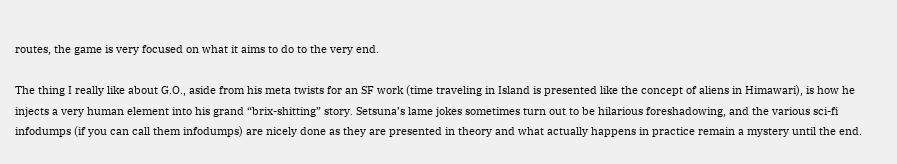routes, the game is very focused on what it aims to do to the very end.

The thing I really like about G.O., aside from his meta twists for an SF work (time traveling in Island is presented like the concept of aliens in Himawari), is how he injects a very human element into his grand “brix-shitting” story. Setsuna’s lame jokes sometimes turn out to be hilarious foreshadowing, and the various sci-fi infodumps (if you can call them infodumps) are nicely done as they are presented in theory and what actually happens in practice remain a mystery until the end.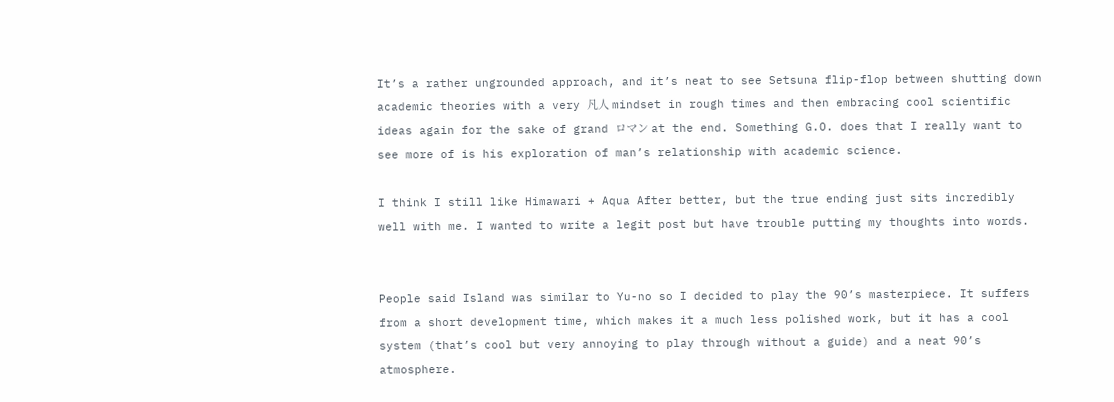It’s a rather ungrounded approach, and it’s neat to see Setsuna flip-flop between shutting down academic theories with a very 凡人 mindset in rough times and then embracing cool scientific ideas again for the sake of grand ロマン at the end. Something G.O. does that I really want to see more of is his exploration of man’s relationship with academic science.

I think I still like Himawari + Aqua After better, but the true ending just sits incredibly well with me. I wanted to write a legit post but have trouble putting my thoughts into words.


People said Island was similar to Yu-no so I decided to play the 90’s masterpiece. It suffers from a short development time, which makes it a much less polished work, but it has a cool system (that’s cool but very annoying to play through without a guide) and a neat 90’s atmosphere.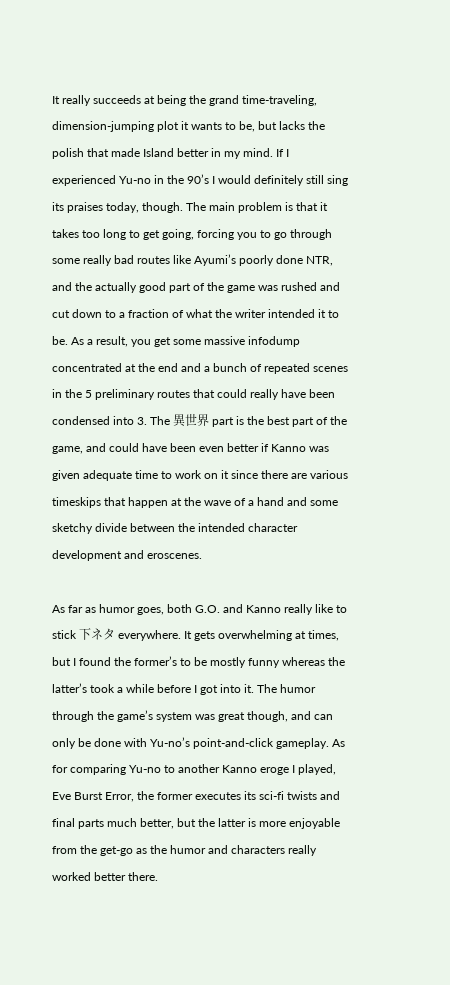It really succeeds at being the grand time-traveling, dimension-jumping plot it wants to be, but lacks the polish that made Island better in my mind. If I experienced Yu-no in the 90’s I would definitely still sing its praises today, though. The main problem is that it takes too long to get going, forcing you to go through some really bad routes like Ayumi’s poorly done NTR, and the actually good part of the game was rushed and cut down to a fraction of what the writer intended it to be. As a result, you get some massive infodump concentrated at the end and a bunch of repeated scenes in the 5 preliminary routes that could really have been condensed into 3. The 異世界 part is the best part of the game, and could have been even better if Kanno was given adequate time to work on it since there are various timeskips that happen at the wave of a hand and some sketchy divide between the intended character development and eroscenes.

As far as humor goes, both G.O. and Kanno really like to stick 下ネタ everywhere. It gets overwhelming at times, but I found the former’s to be mostly funny whereas the latter’s took a while before I got into it. The humor through the game’s system was great though, and can only be done with Yu-no’s point-and-click gameplay. As for comparing Yu-no to another Kanno eroge I played, Eve Burst Error, the former executes its sci-fi twists and final parts much better, but the latter is more enjoyable from the get-go as the humor and characters really worked better there.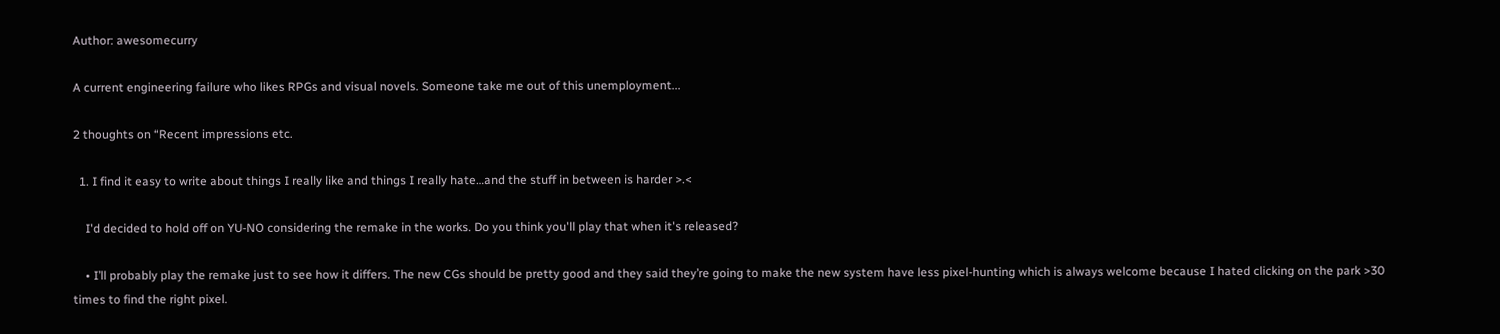Author: awesomecurry

A current engineering failure who likes RPGs and visual novels. Someone take me out of this unemployment...

2 thoughts on “Recent impressions etc.

  1. I find it easy to write about things I really like and things I really hate…and the stuff in between is harder >.<

    I'd decided to hold off on YU-NO considering the remake in the works. Do you think you'll play that when it's released?

    • I’ll probably play the remake just to see how it differs. The new CGs should be pretty good and they said they’re going to make the new system have less pixel-hunting which is always welcome because I hated clicking on the park >30 times to find the right pixel.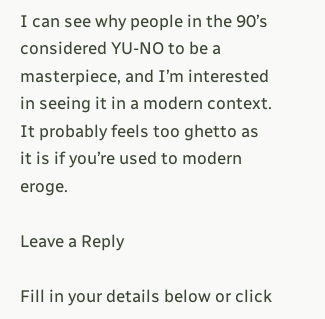I can see why people in the 90’s considered YU-NO to be a masterpiece, and I’m interested in seeing it in a modern context. It probably feels too ghetto as it is if you’re used to modern eroge.

Leave a Reply

Fill in your details below or click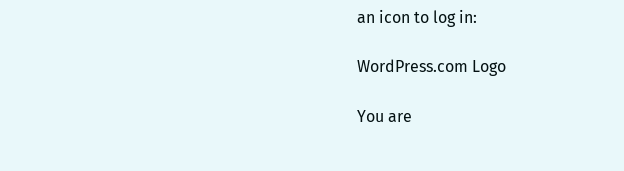an icon to log in:

WordPress.com Logo

You are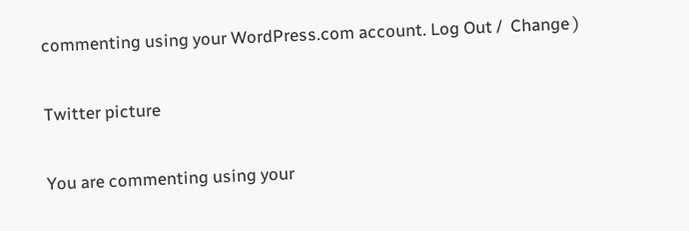commenting using your WordPress.com account. Log Out /  Change )

Twitter picture

You are commenting using your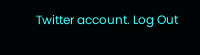Twitter account. Log Out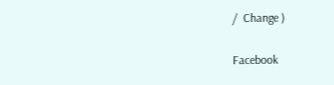/  Change )

Facebook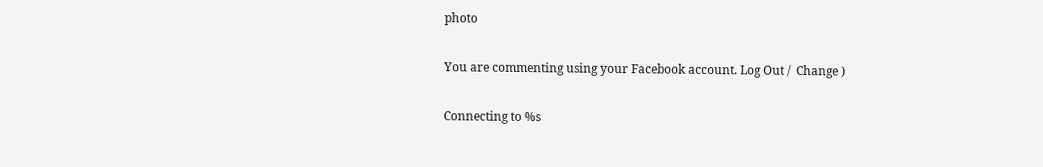photo

You are commenting using your Facebook account. Log Out /  Change )

Connecting to %s